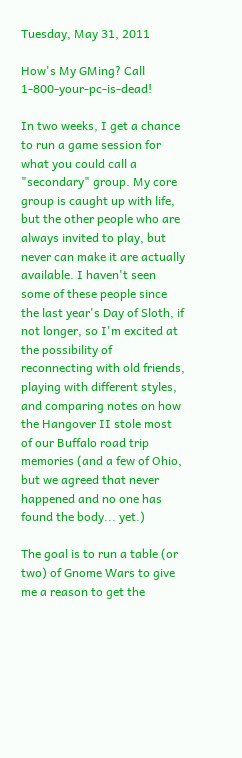Tuesday, May 31, 2011

How's My GMing? Call 1-800-your-pc-is-dead!

In two weeks, I get a chance to run a game session for what you could call a "secondary" group. My core group is caught up with life, but the other people who are always invited to play, but never can make it are actually available. I haven't seen some of these people since the last year's Day of Sloth, if not longer, so I'm excited at the possibility of reconnecting with old friends, playing with different styles, and comparing notes on how the Hangover II stole most of our Buffalo road trip memories (and a few of Ohio, but we agreed that never happened and no one has found the body... yet.)

The goal is to run a table (or two) of Gnome Wars to give me a reason to get the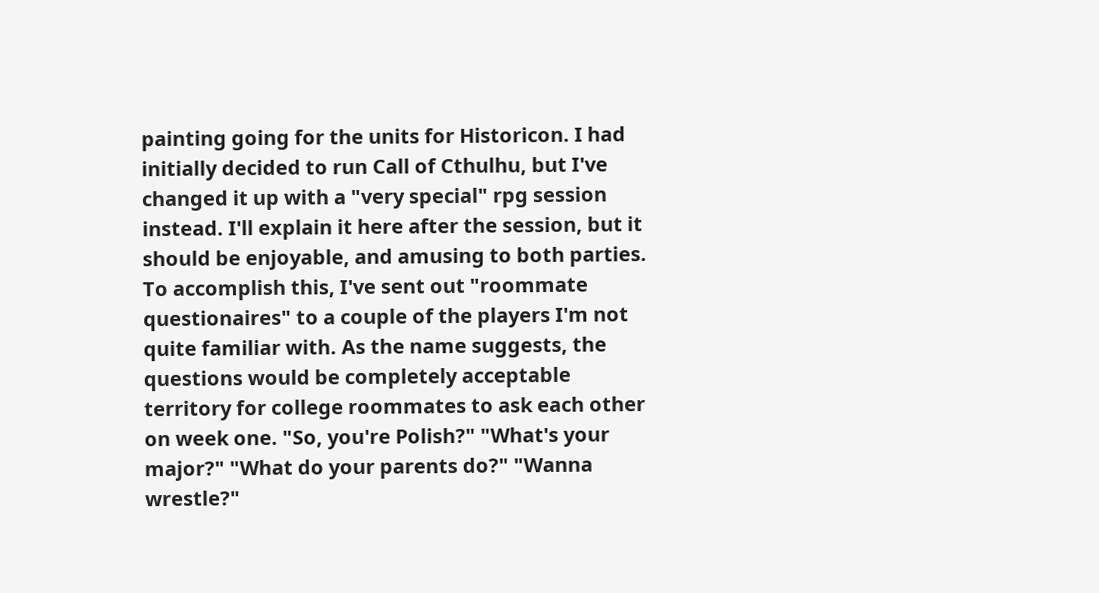painting going for the units for Historicon. I had initially decided to run Call of Cthulhu, but I've changed it up with a "very special" rpg session instead. I'll explain it here after the session, but it should be enjoyable, and amusing to both parties. To accomplish this, I've sent out "roommate questionaires" to a couple of the players I'm not quite familiar with. As the name suggests, the questions would be completely acceptable territory for college roommates to ask each other on week one. "So, you're Polish?" "What's your major?" "What do your parents do?" "Wanna wrestle?"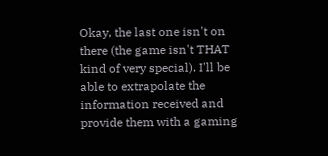Okay, the last one isn't on there (the game isn't THAT kind of very special). I'll be able to extrapolate the information received and provide them with a gaming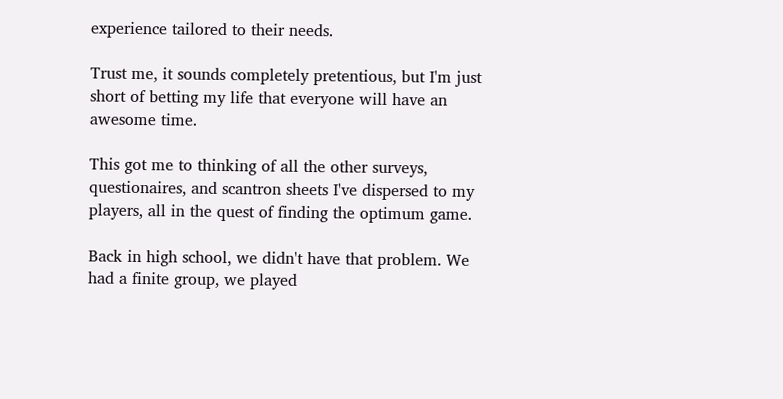experience tailored to their needs.

Trust me, it sounds completely pretentious, but I'm just short of betting my life that everyone will have an awesome time.

This got me to thinking of all the other surveys, questionaires, and scantron sheets I've dispersed to my players, all in the quest of finding the optimum game.

Back in high school, we didn't have that problem. We had a finite group, we played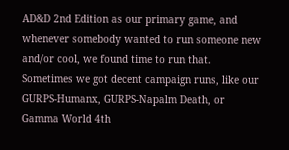AD&D 2nd Edition as our primary game, and whenever somebody wanted to run someone new and/or cool, we found time to run that. Sometimes we got decent campaign runs, like our GURPS-Humanx, GURPS-Napalm Death, or Gamma World 4th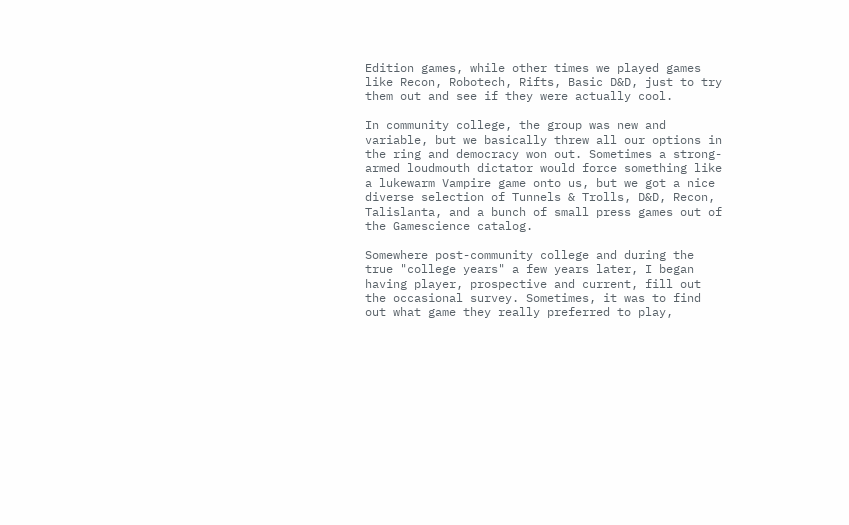Edition games, while other times we played games like Recon, Robotech, Rifts, Basic D&D, just to try them out and see if they were actually cool.

In community college, the group was new and variable, but we basically threw all our options in the ring and democracy won out. Sometimes a strong-armed loudmouth dictator would force something like a lukewarm Vampire game onto us, but we got a nice diverse selection of Tunnels & Trolls, D&D, Recon, Talislanta, and a bunch of small press games out of the Gamescience catalog.

Somewhere post-community college and during the true "college years" a few years later, I began having player, prospective and current, fill out the occasional survey. Sometimes, it was to find out what game they really preferred to play,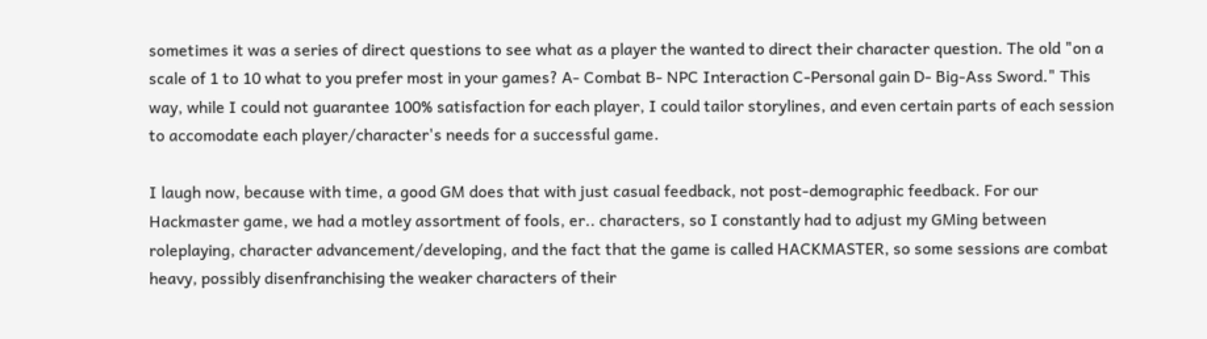sometimes it was a series of direct questions to see what as a player the wanted to direct their character question. The old "on a scale of 1 to 10 what to you prefer most in your games? A- Combat B- NPC Interaction C-Personal gain D- Big-Ass Sword." This way, while I could not guarantee 100% satisfaction for each player, I could tailor storylines, and even certain parts of each session to accomodate each player/character's needs for a successful game.

I laugh now, because with time, a good GM does that with just casual feedback, not post-demographic feedback. For our Hackmaster game, we had a motley assortment of fools, er.. characters, so I constantly had to adjust my GMing between roleplaying, character advancement/developing, and the fact that the game is called HACKMASTER, so some sessions are combat heavy, possibly disenfranchising the weaker characters of their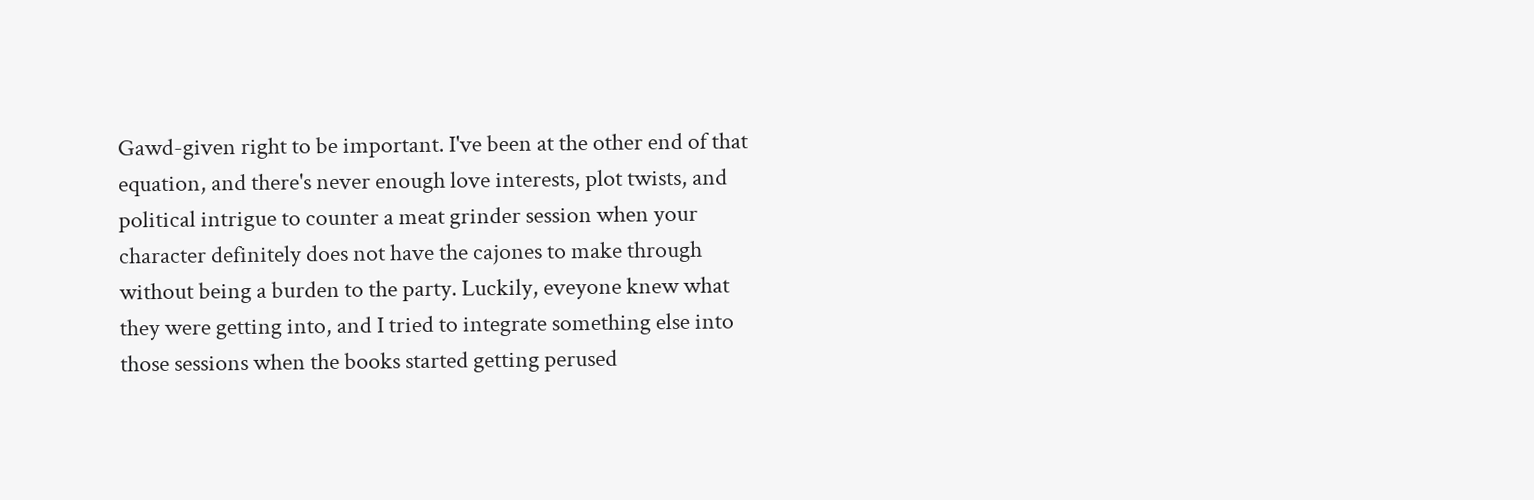Gawd-given right to be important. I've been at the other end of that equation, and there's never enough love interests, plot twists, and political intrigue to counter a meat grinder session when your character definitely does not have the cajones to make through without being a burden to the party. Luckily, eveyone knew what they were getting into, and I tried to integrate something else into those sessions when the books started getting perused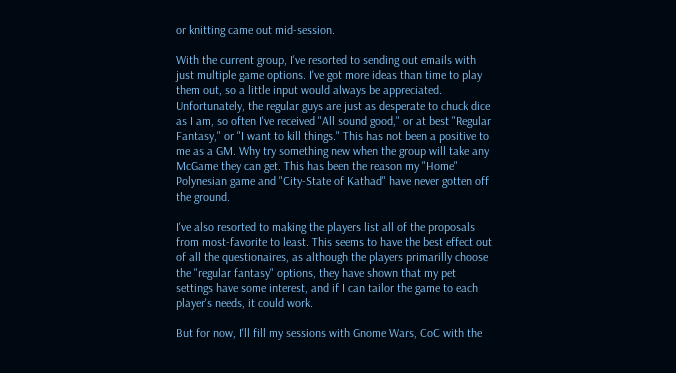or knitting came out mid-session.

With the current group, I've resorted to sending out emails with just multiple game options. I've got more ideas than time to play them out, so a little input would always be appreciated. Unfortunately, the regular guys are just as desperate to chuck dice as I am, so often I've received "All sound good," or at best "Regular Fantasy," or "I want to kill things." This has not been a positive to me as a GM. Why try something new when the group will take any McGame they can get. This has been the reason my "Home" Polynesian game and "City-State of Kathad" have never gotten off the ground.

I've also resorted to making the players list all of the proposals from most-favorite to least. This seems to have the best effect out of all the questionaires, as although the players primarilly choose the "regular fantasy" options, they have shown that my pet settings have some interest, and if I can tailor the game to each player's needs, it could work.

But for now, I'll fill my sessions with Gnome Wars, CoC with the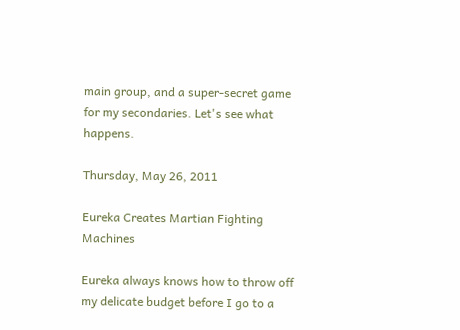main group, and a super-secret game for my secondaries. Let's see what happens.

Thursday, May 26, 2011

Eureka Creates Martian Fighting Machines

Eureka always knows how to throw off my delicate budget before I go to a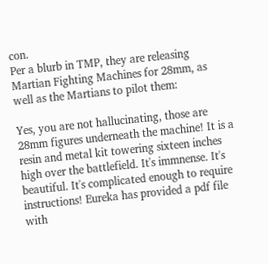con.
Per a blurb in TMP, they are releasing Martian Fighting Machines for 28mm, as well as the Martians to pilot them:

Yes, you are not hallucinating, those are 28mm figures underneath the machine! It is a resin and metal kit towering sixteen inches high over the battlefield. It's immnense. It's beautiful. It's complicated enough to require instructions! Eureka has provided a pdf file with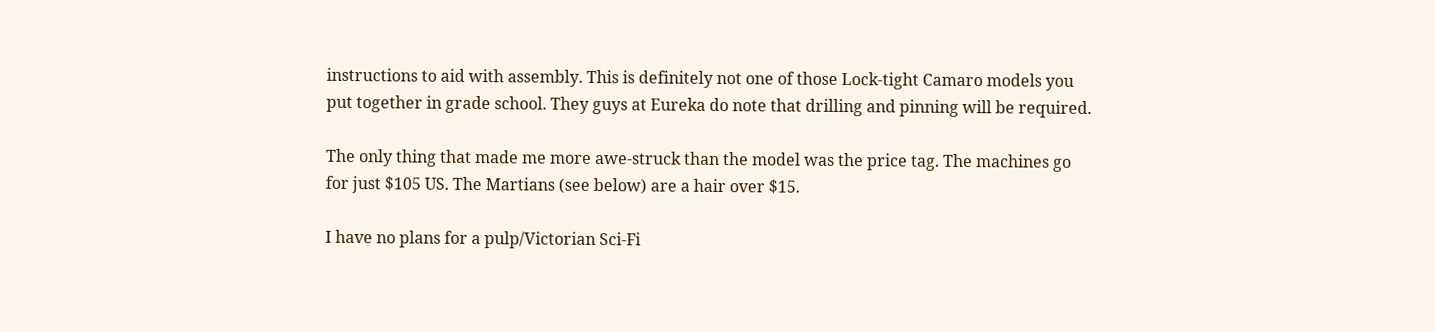instructions to aid with assembly. This is definitely not one of those Lock-tight Camaro models you put together in grade school. They guys at Eureka do note that drilling and pinning will be required.

The only thing that made me more awe-struck than the model was the price tag. The machines go for just $105 US. The Martians (see below) are a hair over $15.

I have no plans for a pulp/Victorian Sci-Fi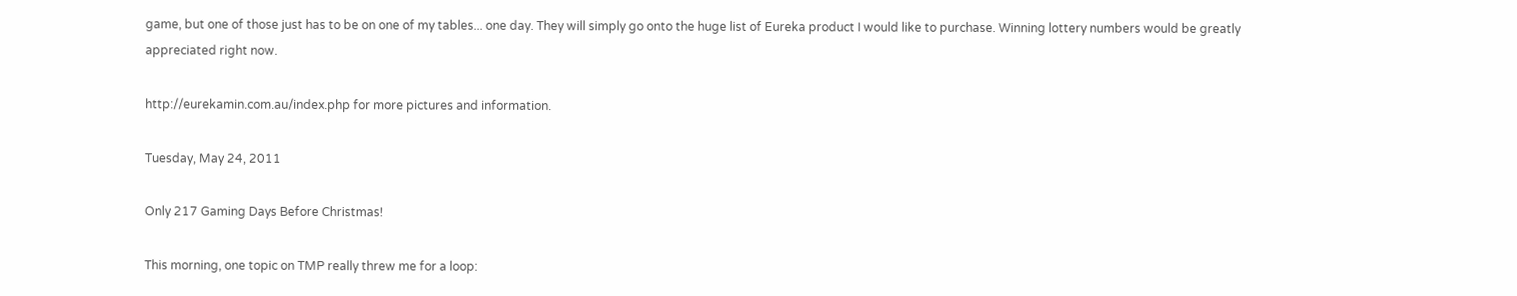game, but one of those just has to be on one of my tables... one day. They will simply go onto the huge list of Eureka product I would like to purchase. Winning lottery numbers would be greatly appreciated right now.

http://eurekamin.com.au/index.php for more pictures and information.

Tuesday, May 24, 2011

Only 217 Gaming Days Before Christmas!

This morning, one topic on TMP really threw me for a loop: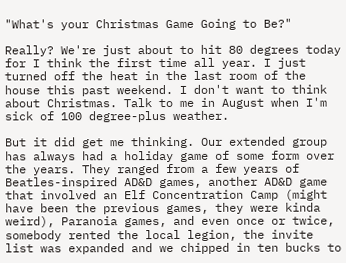"What's your Christmas Game Going to Be?"

Really? We're just about to hit 80 degrees today for I think the first time all year. I just turned off the heat in the last room of the house this past weekend. I don't want to think about Christmas. Talk to me in August when I'm sick of 100 degree-plus weather.

But it did get me thinking. Our extended group has always had a holiday game of some form over the years. They ranged from a few years of Beatles-inspired AD&D games, another AD&D game that involved an Elf Concentration Camp (might have been the previous games, they were kinda weird), Paranoia games, and even once or twice, somebody rented the local legion, the invite list was expanded and we chipped in ten bucks to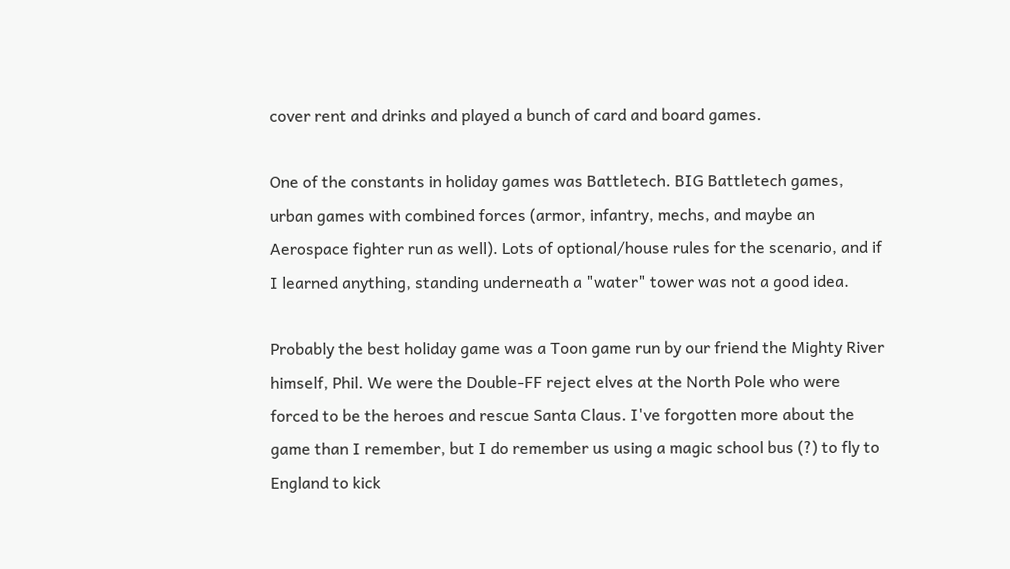cover rent and drinks and played a bunch of card and board games.

One of the constants in holiday games was Battletech. BIG Battletech games, urban games with combined forces (armor, infantry, mechs, and maybe an Aerospace fighter run as well). Lots of optional/house rules for the scenario, and if I learned anything, standing underneath a "water" tower was not a good idea.

Probably the best holiday game was a Toon game run by our friend the Mighty River himself, Phil. We were the Double-FF reject elves at the North Pole who were forced to be the heroes and rescue Santa Claus. I've forgotten more about the game than I remember, but I do remember us using a magic school bus (?) to fly to England to kick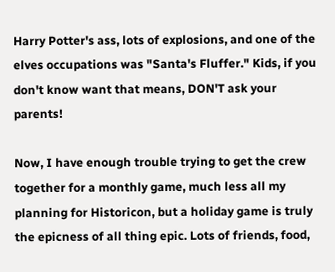Harry Potter's ass, lots of explosions, and one of the elves occupations was "Santa's Fluffer." Kids, if you don't know want that means, DON'T ask your parents!

Now, I have enough trouble trying to get the crew together for a monthly game, much less all my planning for Historicon, but a holiday game is truly the epicness of all thing epic. Lots of friends, food,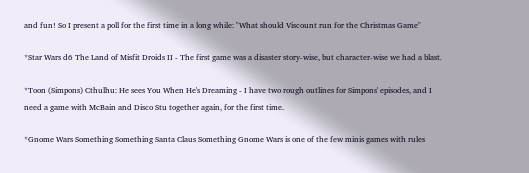and fun! So I present a poll for the first time in a long while: "What should Viscount run for the Christmas Game"

*Star Wars d6 The Land of Misfit Droids II - The first game was a disaster story-wise, but character-wise we had a blast.

*Toon (Simpons) Cthulhu: He sees You When He's Dreaming - I have two rough outlines for Simpons' episodes, and I need a game with McBain and Disco Stu together again, for the first time.

*Gnome Wars Something Something Santa Claus Something Gnome Wars is one of the few minis games with rules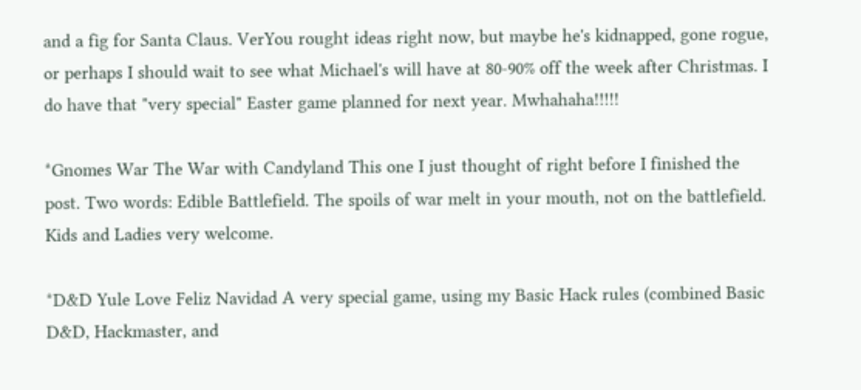and a fig for Santa Claus. VerYou rought ideas right now, but maybe he's kidnapped, gone rogue, or perhaps I should wait to see what Michael's will have at 80-90% off the week after Christmas. I do have that "very special" Easter game planned for next year. Mwhahaha!!!!!

*Gnomes War The War with Candyland This one I just thought of right before I finished the post. Two words: Edible Battlefield. The spoils of war melt in your mouth, not on the battlefield. Kids and Ladies very welcome.

*D&D Yule Love Feliz Navidad A very special game, using my Basic Hack rules (combined Basic D&D, Hackmaster, and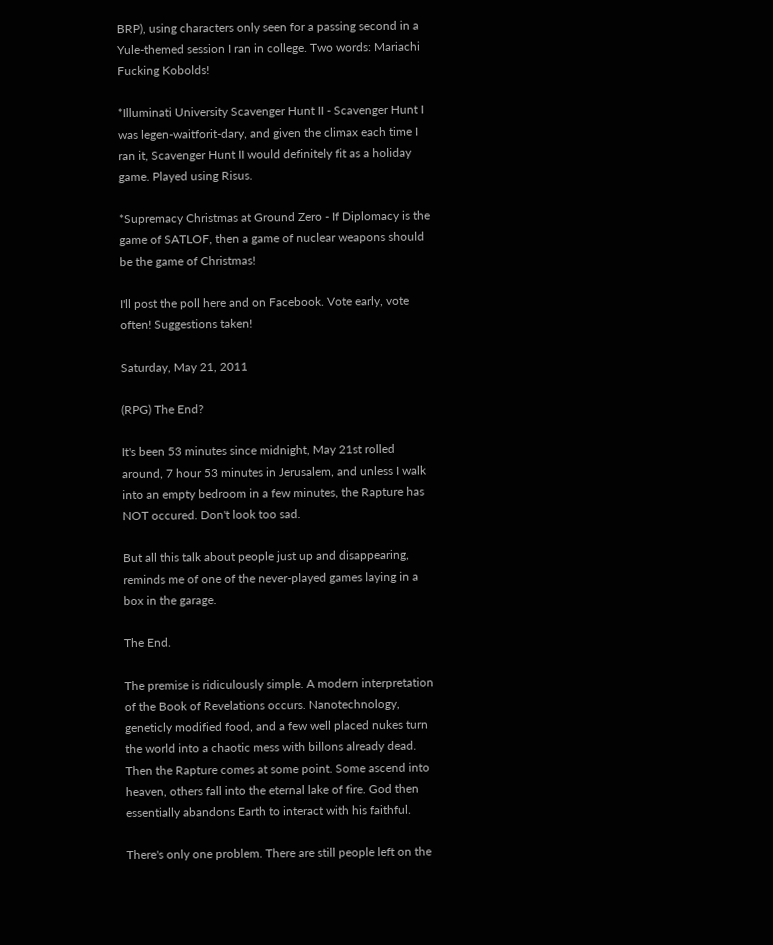BRP), using characters only seen for a passing second in a Yule-themed session I ran in college. Two words: Mariachi Fucking Kobolds!

*Illuminati University Scavenger Hunt II - Scavenger Hunt I was legen-waitforit-dary, and given the climax each time I ran it, Scavenger Hunt II would definitely fit as a holiday game. Played using Risus.

*Supremacy Christmas at Ground Zero - If Diplomacy is the game of SATLOF, then a game of nuclear weapons should be the game of Christmas!

I'll post the poll here and on Facebook. Vote early, vote often! Suggestions taken!

Saturday, May 21, 2011

(RPG) The End?

It's been 53 minutes since midnight, May 21st rolled around, 7 hour 53 minutes in Jerusalem, and unless I walk into an empty bedroom in a few minutes, the Rapture has NOT occured. Don't look too sad.

But all this talk about people just up and disappearing, reminds me of one of the never-played games laying in a box in the garage.

The End.

The premise is ridiculously simple. A modern interpretation of the Book of Revelations occurs. Nanotechnology, geneticly modified food, and a few well placed nukes turn the world into a chaotic mess with billons already dead. Then the Rapture comes at some point. Some ascend into heaven, others fall into the eternal lake of fire. God then essentially abandons Earth to interact with his faithful.

There's only one problem. There are still people left on the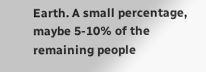Earth. A small percentage, maybe 5-10% of the remaining people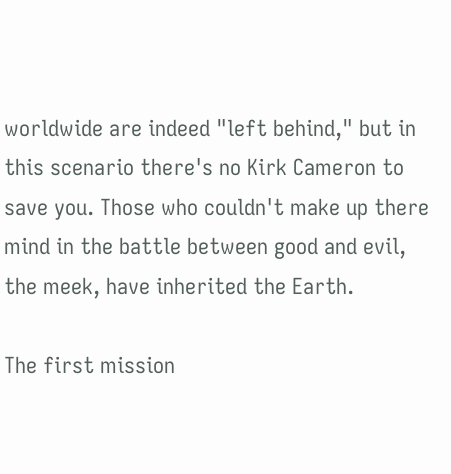worldwide are indeed "left behind," but in this scenario there's no Kirk Cameron to save you. Those who couldn't make up there mind in the battle between good and evil, the meek, have inherited the Earth.

The first mission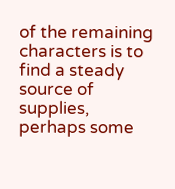of the remaining characters is to find a steady source of supplies, perhaps some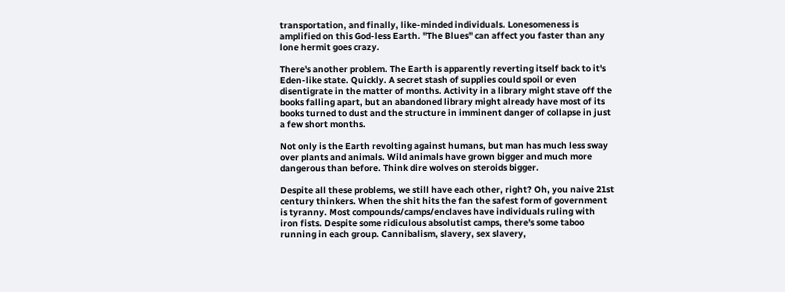transportation, and finally, like-minded individuals. Lonesomeness is amplified on this God-less Earth. "The Blues" can affect you faster than any lone hermit goes crazy.

There's another problem. The Earth is apparently reverting itself back to it's Eden-like state. Quickly. A secret stash of supplies could spoil or even disentigrate in the matter of months. Activity in a library might stave off the books falling apart, but an abandoned library might already have most of its books turned to dust and the structure in imminent danger of collapse in just a few short months.

Not only is the Earth revolting against humans, but man has much less sway over plants and animals. Wild animals have grown bigger and much more dangerous than before. Think dire wolves on steroids bigger.

Despite all these problems, we still have each other, right? Oh, you naive 21st century thinkers. When the shit hits the fan the safest form of government is tyranny. Most compounds/camps/enclaves have individuals ruling with iron fists. Despite some ridiculous absolutist camps, there's some taboo running in each group. Cannibalism, slavery, sex slavery,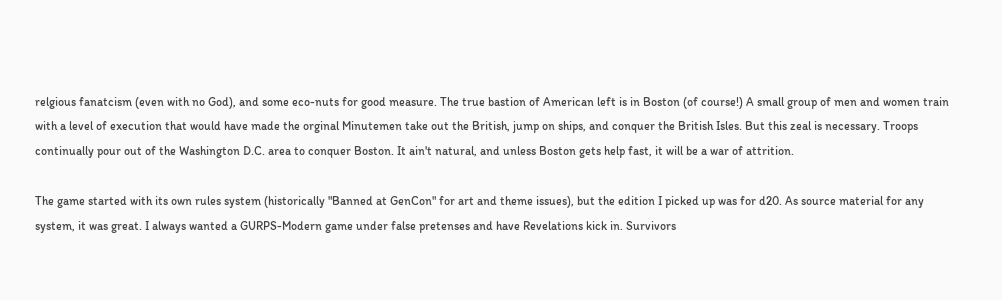relgious fanatcism (even with no God), and some eco-nuts for good measure. The true bastion of American left is in Boston (of course!) A small group of men and women train with a level of execution that would have made the orginal Minutemen take out the British, jump on ships, and conquer the British Isles. But this zeal is necessary. Troops continually pour out of the Washington D.C. area to conquer Boston. It ain't natural, and unless Boston gets help fast, it will be a war of attrition.

The game started with its own rules system (historically "Banned at GenCon" for art and theme issues), but the edition I picked up was for d20. As source material for any system, it was great. I always wanted a GURPS-Modern game under false pretenses and have Revelations kick in. Survivors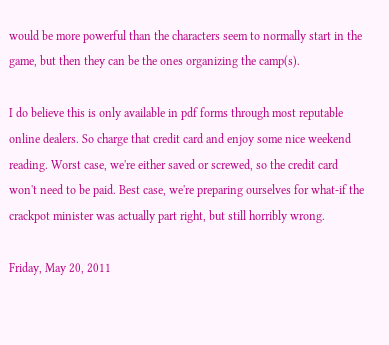would be more powerful than the characters seem to normally start in the game, but then they can be the ones organizing the camp(s).

I do believe this is only available in pdf forms through most reputable online dealers. So charge that credit card and enjoy some nice weekend reading. Worst case, we're either saved or screwed, so the credit card won't need to be paid. Best case, we're preparing ourselves for what-if the crackpot minister was actually part right, but still horribly wrong.

Friday, May 20, 2011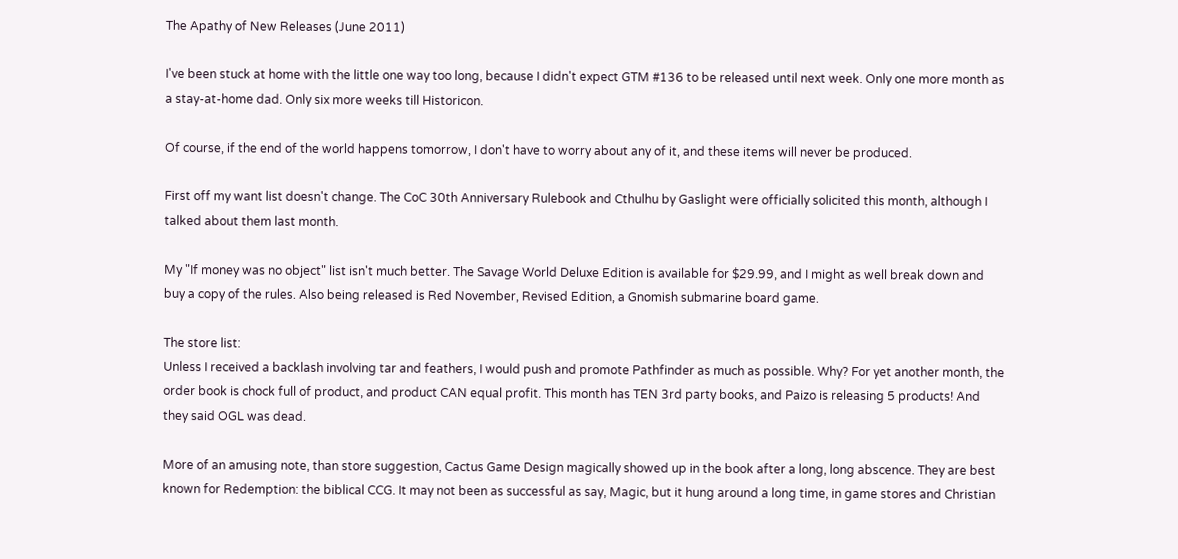The Apathy of New Releases (June 2011)

I've been stuck at home with the little one way too long, because I didn't expect GTM #136 to be released until next week. Only one more month as a stay-at-home dad. Only six more weeks till Historicon.

Of course, if the end of the world happens tomorrow, I don't have to worry about any of it, and these items will never be produced.

First off my want list doesn't change. The CoC 30th Anniversary Rulebook and Cthulhu by Gaslight were officially solicited this month, although I talked about them last month.

My "If money was no object" list isn't much better. The Savage World Deluxe Edition is available for $29.99, and I might as well break down and buy a copy of the rules. Also being released is Red November, Revised Edition, a Gnomish submarine board game.

The store list:
Unless I received a backlash involving tar and feathers, I would push and promote Pathfinder as much as possible. Why? For yet another month, the order book is chock full of product, and product CAN equal profit. This month has TEN 3rd party books, and Paizo is releasing 5 products! And they said OGL was dead.

More of an amusing note, than store suggestion, Cactus Game Design magically showed up in the book after a long, long abscence. They are best known for Redemption: the biblical CCG. It may not been as successful as say, Magic, but it hung around a long time, in game stores and Christian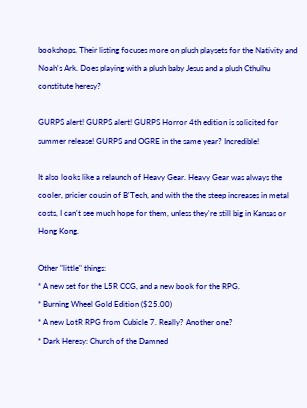bookshops. Their listing focuses more on plush playsets for the Nativity and Noah's Ark. Does playing with a plush baby Jesus and a plush Cthulhu constitute heresy?

GURPS alert! GURPS alert! GURPS Horror 4th edition is solicited for summer release! GURPS and OGRE in the same year? Incredible!

It also looks like a relaunch of Heavy Gear. Heavy Gear was always the cooler, pricier cousin of B'Tech, and with the the steep increases in metal costs, I can't see much hope for them, unless they're still big in Kansas or Hong Kong.

Other "little" things:
* A new set for the L5R CCG, and a new book for the RPG.
* Burning Wheel Gold Edition ($25.00)
* A new LotR RPG from Cubicle 7. Really? Another one?
* Dark Heresy: Church of the Damned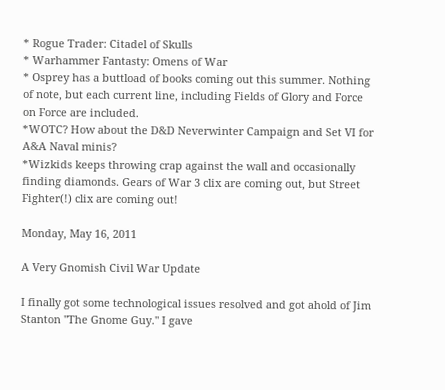* Rogue Trader: Citadel of Skulls
* Warhammer Fantasty: Omens of War
* Osprey has a buttload of books coming out this summer. Nothing of note, but each current line, including Fields of Glory and Force on Force are included.
*WOTC? How about the D&D Neverwinter Campaign and Set VI for A&A Naval minis?
*Wizkids keeps throwing crap against the wall and occasionally finding diamonds. Gears of War 3 clix are coming out, but Street Fighter(!) clix are coming out!

Monday, May 16, 2011

A Very Gnomish Civil War Update

I finally got some technological issues resolved and got ahold of Jim Stanton "The Gnome Guy." I gave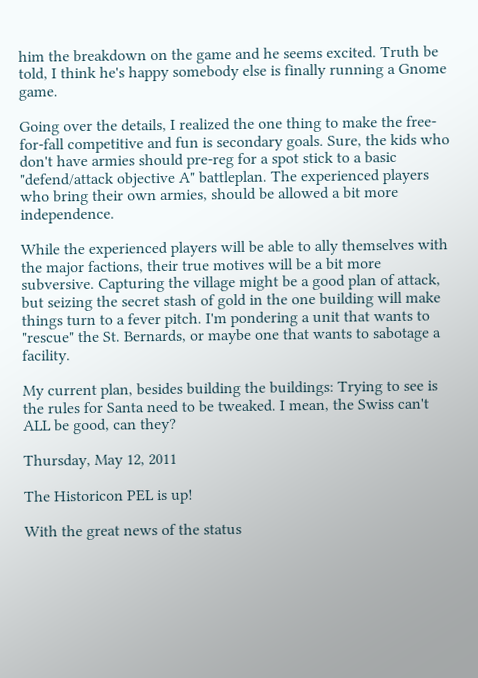him the breakdown on the game and he seems excited. Truth be told, I think he's happy somebody else is finally running a Gnome game.

Going over the details, I realized the one thing to make the free-for-fall competitive and fun is secondary goals. Sure, the kids who don't have armies should pre-reg for a spot stick to a basic "defend/attack objective A" battleplan. The experienced players who bring their own armies, should be allowed a bit more independence.

While the experienced players will be able to ally themselves with the major factions, their true motives will be a bit more subversive. Capturing the village might be a good plan of attack, but seizing the secret stash of gold in the one building will make things turn to a fever pitch. I'm pondering a unit that wants to "rescue" the St. Bernards, or maybe one that wants to sabotage a facility.

My current plan, besides building the buildings: Trying to see is the rules for Santa need to be tweaked. I mean, the Swiss can't ALL be good, can they?

Thursday, May 12, 2011

The Historicon PEL is up!

With the great news of the status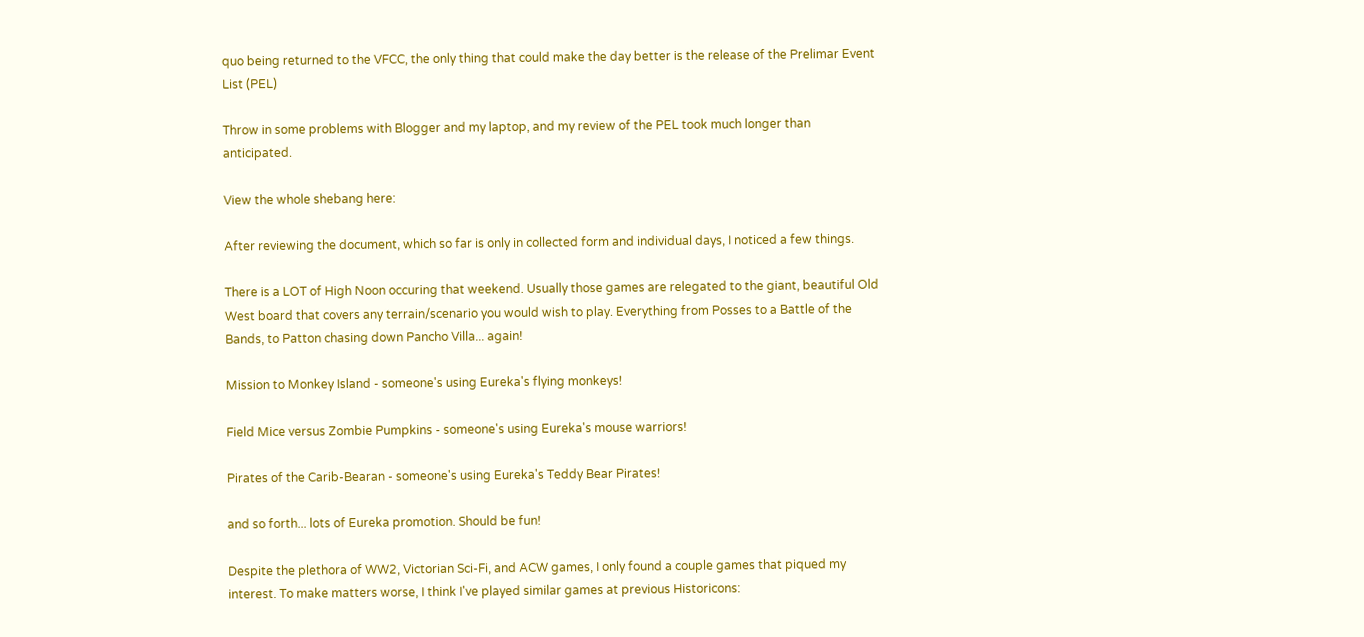quo being returned to the VFCC, the only thing that could make the day better is the release of the Prelimar Event List (PEL)

Throw in some problems with Blogger and my laptop, and my review of the PEL took much longer than anticipated.

View the whole shebang here:

After reviewing the document, which so far is only in collected form and individual days, I noticed a few things.

There is a LOT of High Noon occuring that weekend. Usually those games are relegated to the giant, beautiful Old West board that covers any terrain/scenario you would wish to play. Everything from Posses to a Battle of the Bands, to Patton chasing down Pancho Villa... again!

Mission to Monkey Island - someone's using Eureka's flying monkeys!

Field Mice versus Zombie Pumpkins - someone's using Eureka's mouse warriors!

Pirates of the Carib-Bearan - someone's using Eureka's Teddy Bear Pirates!

and so forth... lots of Eureka promotion. Should be fun!

Despite the plethora of WW2, Victorian Sci-Fi, and ACW games, I only found a couple games that piqued my interest. To make matters worse, I think I've played similar games at previous Historicons: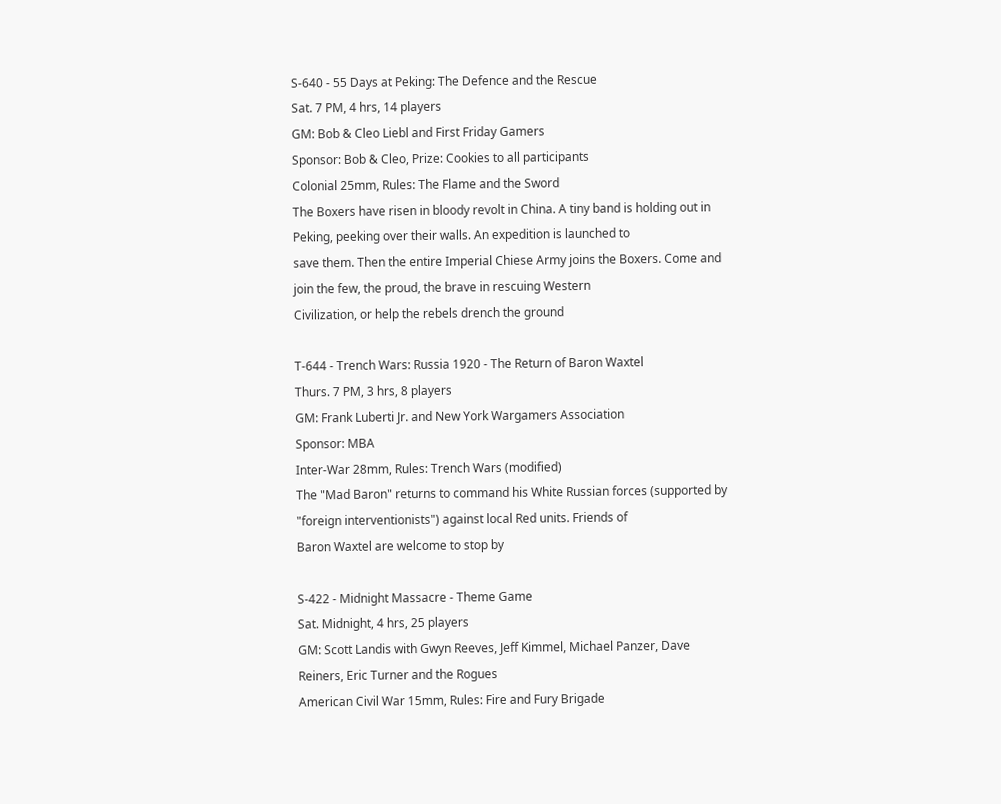S-640 - 55 Days at Peking: The Defence and the Rescue
Sat. 7 PM, 4 hrs, 14 players
GM: Bob & Cleo Liebl and First Friday Gamers
Sponsor: Bob & Cleo, Prize: Cookies to all participants
Colonial 25mm, Rules: The Flame and the Sword
The Boxers have risen in bloody revolt in China. A tiny band is holding out in Peking, peeking over their walls. An expedition is launched to
save them. Then the entire Imperial Chiese Army joins the Boxers. Come and join the few, the proud, the brave in rescuing Western
Civilization, or help the rebels drench the ground

T-644 - Trench Wars: Russia 1920 - The Return of Baron Waxtel
Thurs. 7 PM, 3 hrs, 8 players
GM: Frank Luberti Jr. and New York Wargamers Association
Sponsor: MBA
Inter-War 28mm, Rules: Trench Wars (modified)
The "Mad Baron" returns to command his White Russian forces (supported by "foreign interventionists") against local Red units. Friends of
Baron Waxtel are welcome to stop by

S-422 - Midnight Massacre - Theme Game
Sat. Midnight, 4 hrs, 25 players
GM: Scott Landis with Gwyn Reeves, Jeff Kimmel, Michael Panzer, Dave Reiners, Eric Turner and the Rogues
American Civil War 15mm, Rules: Fire and Fury Brigade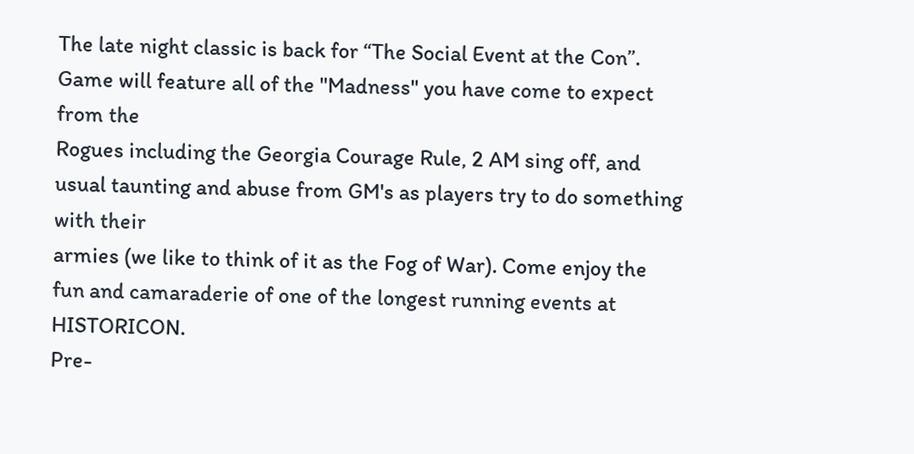The late night classic is back for “The Social Event at the Con”. Game will feature all of the "Madness" you have come to expect from the
Rogues including the Georgia Courage Rule, 2 AM sing off, and usual taunting and abuse from GM's as players try to do something with their
armies (we like to think of it as the Fog of War). Come enjoy the fun and camaraderie of one of the longest running events at HISTORICON.
Pre-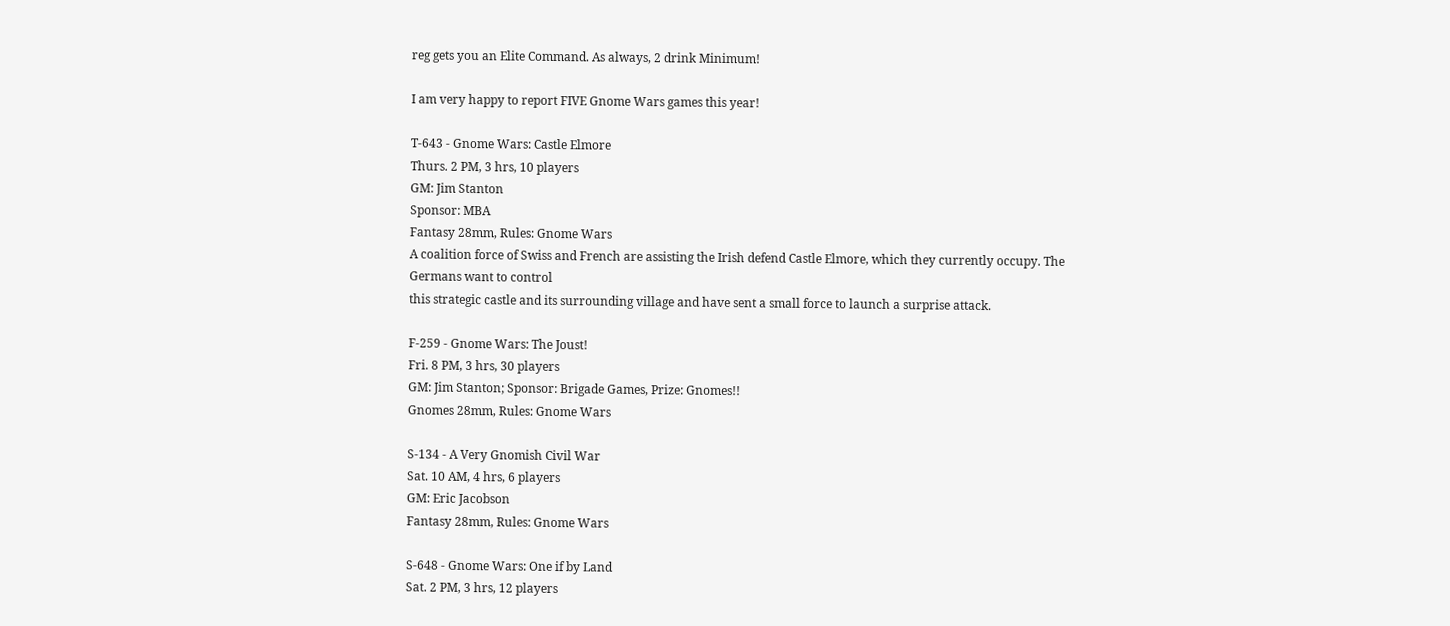reg gets you an Elite Command. As always, 2 drink Minimum!

I am very happy to report FIVE Gnome Wars games this year!

T-643 - Gnome Wars: Castle Elmore
Thurs. 2 PM, 3 hrs, 10 players
GM: Jim Stanton
Sponsor: MBA
Fantasy 28mm, Rules: Gnome Wars
A coalition force of Swiss and French are assisting the Irish defend Castle Elmore, which they currently occupy. The Germans want to control
this strategic castle and its surrounding village and have sent a small force to launch a surprise attack.

F-259 - Gnome Wars: The Joust!
Fri. 8 PM, 3 hrs, 30 players
GM: Jim Stanton; Sponsor: Brigade Games, Prize: Gnomes!!
Gnomes 28mm, Rules: Gnome Wars

S-134 - A Very Gnomish Civil War
Sat. 10 AM, 4 hrs, 6 players
GM: Eric Jacobson
Fantasy 28mm, Rules: Gnome Wars

S-648 - Gnome Wars: One if by Land
Sat. 2 PM, 3 hrs, 12 players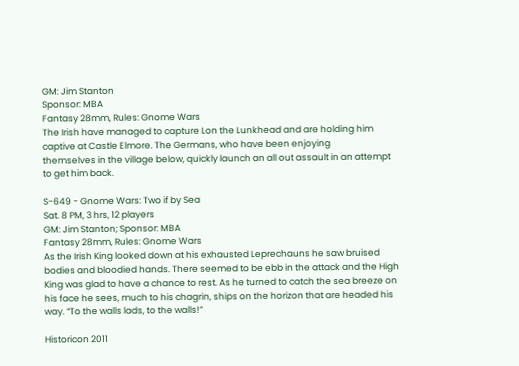GM: Jim Stanton
Sponsor: MBA
Fantasy 28mm, Rules: Gnome Wars
The Irish have managed to capture Lon the Lunkhead and are holding him captive at Castle Elmore. The Germans, who have been enjoying
themselves in the village below, quickly launch an all out assault in an attempt to get him back.

S-649 - Gnome Wars: Two if by Sea
Sat. 8 PM, 3 hrs, 12 players
GM: Jim Stanton; Sponsor: MBA
Fantasy 28mm, Rules: Gnome Wars
As the Irish King looked down at his exhausted Leprechauns he saw bruised bodies and bloodied hands. There seemed to be ebb in the attack and the High King was glad to have a chance to rest. As he turned to catch the sea breeze on his face he sees, much to his chagrin, ships on the horizon that are headed his way. “To the walls lads, to the walls!”

Historicon 2011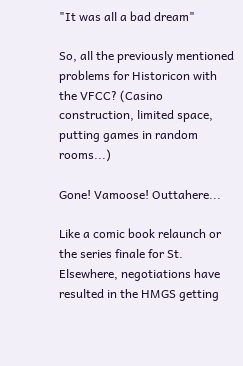"It was all a bad dream"

So, all the previously mentioned problems for Historicon with the VFCC? (Casino construction, limited space, putting games in random rooms...)

Gone! Vamoose! Outtahere...

Like a comic book relaunch or the series finale for St. Elsewhere, negotiations have resulted in the HMGS getting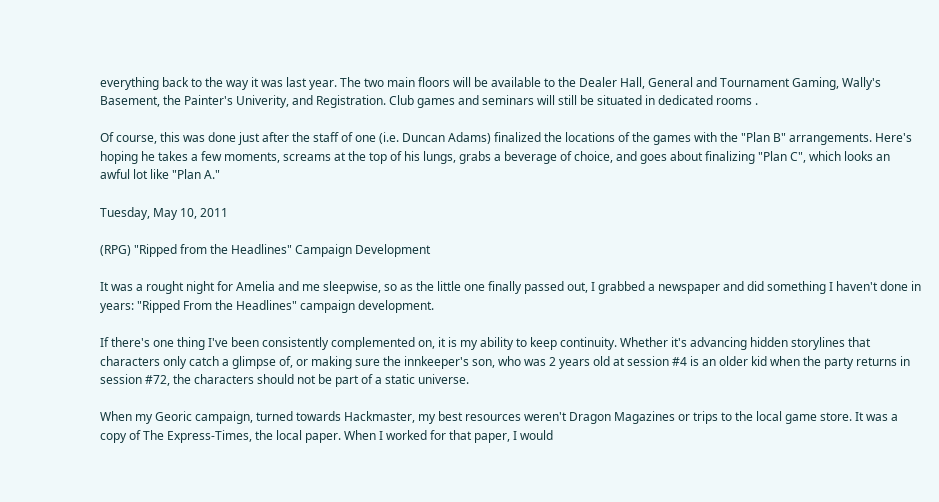everything back to the way it was last year. The two main floors will be available to the Dealer Hall, General and Tournament Gaming, Wally's Basement, the Painter's Univerity, and Registration. Club games and seminars will still be situated in dedicated rooms .

Of course, this was done just after the staff of one (i.e. Duncan Adams) finalized the locations of the games with the "Plan B" arrangements. Here's hoping he takes a few moments, screams at the top of his lungs, grabs a beverage of choice, and goes about finalizing "Plan C", which looks an awful lot like "Plan A."

Tuesday, May 10, 2011

(RPG) "Ripped from the Headlines" Campaign Development

It was a rought night for Amelia and me sleepwise, so as the little one finally passed out, I grabbed a newspaper and did something I haven't done in years: "Ripped From the Headlines" campaign development.

If there's one thing I've been consistently complemented on, it is my ability to keep continuity. Whether it's advancing hidden storylines that characters only catch a glimpse of, or making sure the innkeeper's son, who was 2 years old at session #4 is an older kid when the party returns in session #72, the characters should not be part of a static universe.

When my Georic campaign, turned towards Hackmaster, my best resources weren't Dragon Magazines or trips to the local game store. It was a copy of The Express-Times, the local paper. When I worked for that paper, I would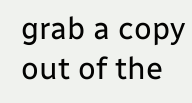grab a copy out of the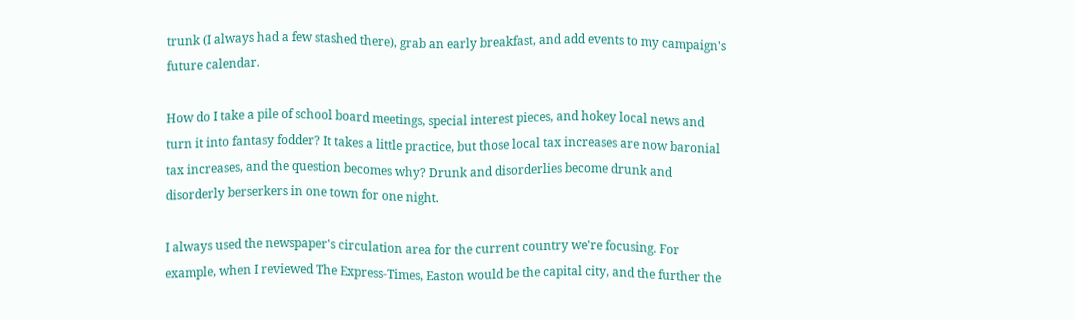trunk (I always had a few stashed there), grab an early breakfast, and add events to my campaign's future calendar.

How do I take a pile of school board meetings, special interest pieces, and hokey local news and turn it into fantasy fodder? It takes a little practice, but those local tax increases are now baronial tax increases, and the question becomes why? Drunk and disorderlies become drunk and disorderly berserkers in one town for one night.

I always used the newspaper's circulation area for the current country we're focusing. For example, when I reviewed The Express-Times, Easton would be the capital city, and the further the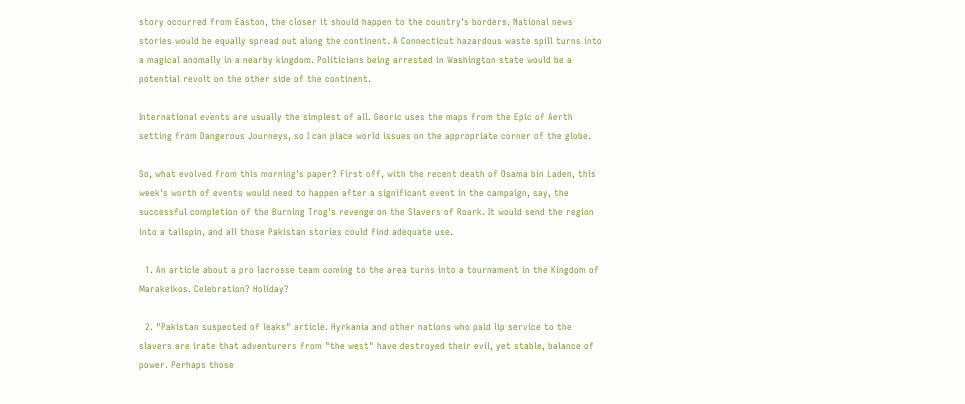story occurred from Easton, the closer it should happen to the country's borders. National news stories would be equally spread out along the continent. A Connecticut hazardous waste spill turns into a magical anomally in a nearby kingdom. Politicians being arrested in Washington state would be a potential revolt on the other side of the continent.

International events are usually the simplest of all. Georic uses the maps from the Epic of Aerth setting from Dangerous Journeys, so I can place world issues on the appropriate corner of the globe.

So, what evolved from this morning's paper? First off, with the recent death of Osama bin Laden, this week's worth of events would need to happen after a significant event in the campaign, say, the successful completion of the Burning Trog's revenge on the Slavers of Roark. It would send the region into a tailspin, and all those Pakistan stories could find adequate use.

  1. An article about a pro lacrosse team coming to the area turns into a tournament in the Kingdom of Marakeikos. Celebration? Holiday?

  2. "Pakistan suspected of leaks" article. Hyrkania and other nations who paid lip service to the slavers are irate that adventurers from "the west" have destroyed their evil, yet stable, balance of power. Perhaps those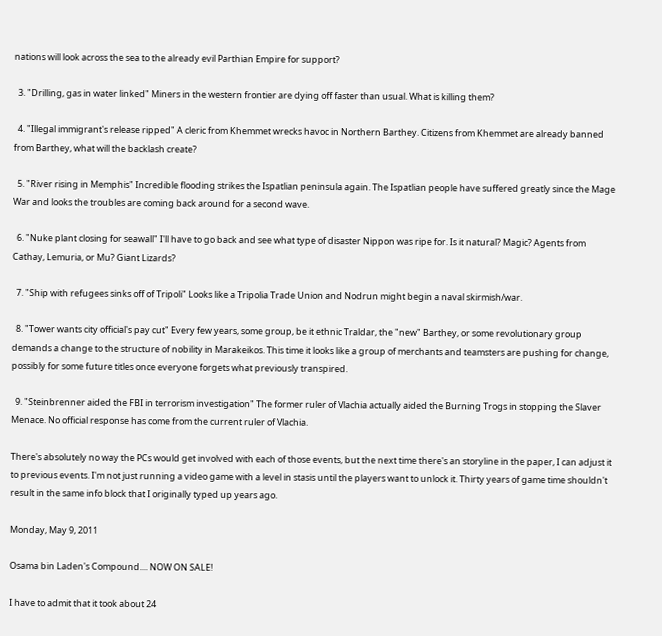nations will look across the sea to the already evil Parthian Empire for support?

  3. "Drilling, gas in water linked" Miners in the western frontier are dying off faster than usual. What is killing them?

  4. "Illegal immigrant's release ripped" A cleric from Khemmet wrecks havoc in Northern Barthey. Citizens from Khemmet are already banned from Barthey, what will the backlash create?

  5. "River rising in Memphis" Incredible flooding strikes the Ispatlian peninsula again. The Ispatlian people have suffered greatly since the Mage War and looks the troubles are coming back around for a second wave.

  6. "Nuke plant closing for seawall" I'll have to go back and see what type of disaster Nippon was ripe for. Is it natural? Magic? Agents from Cathay, Lemuria, or Mu? Giant Lizards?

  7. "Ship with refugees sinks off of Tripoli" Looks like a Tripolia Trade Union and Nodrun might begin a naval skirmish/war.

  8. "Tower wants city official's pay cut" Every few years, some group, be it ethnic Traldar, the "new" Barthey, or some revolutionary group demands a change to the structure of nobility in Marakeikos. This time it looks like a group of merchants and teamsters are pushing for change, possibly for some future titles once everyone forgets what previously transpired.

  9. "Steinbrenner aided the FBI in terrorism investigation" The former ruler of Vlachia actually aided the Burning Trogs in stopping the Slaver Menace. No official response has come from the current ruler of Vlachia.

There's absolutely no way the PCs would get involved with each of those events, but the next time there's an storyline in the paper, I can adjust it to previous events. I'm not just running a video game with a level in stasis until the players want to unlock it. Thirty years of game time shouldn't result in the same info block that I originally typed up years ago.

Monday, May 9, 2011

Osama bin Laden's Compound.... NOW ON SALE!

I have to admit that it took about 24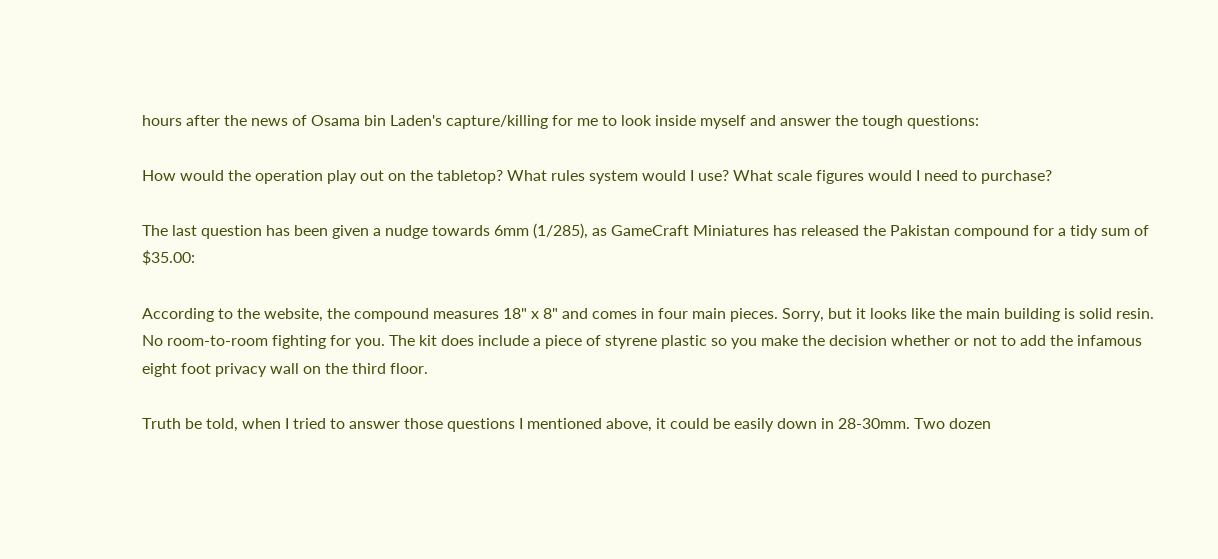hours after the news of Osama bin Laden's capture/killing for me to look inside myself and answer the tough questions:

How would the operation play out on the tabletop? What rules system would I use? What scale figures would I need to purchase?

The last question has been given a nudge towards 6mm (1/285), as GameCraft Miniatures has released the Pakistan compound for a tidy sum of $35.00:

According to the website, the compound measures 18" x 8" and comes in four main pieces. Sorry, but it looks like the main building is solid resin. No room-to-room fighting for you. The kit does include a piece of styrene plastic so you make the decision whether or not to add the infamous eight foot privacy wall on the third floor.

Truth be told, when I tried to answer those questions I mentioned above, it could be easily down in 28-30mm. Two dozen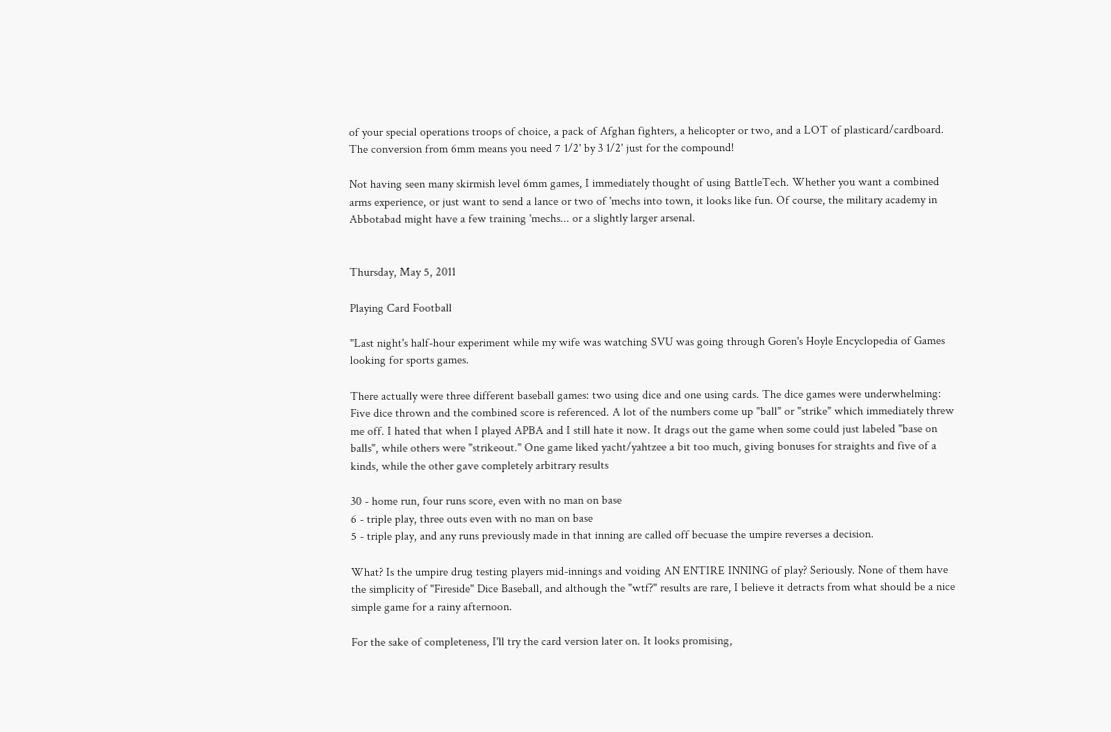of your special operations troops of choice, a pack of Afghan fighters, a helicopter or two, and a LOT of plasticard/cardboard. The conversion from 6mm means you need 7 1/2' by 3 1/2' just for the compound!

Not having seen many skirmish level 6mm games, I immediately thought of using BattleTech. Whether you want a combined arms experience, or just want to send a lance or two of 'mechs into town, it looks like fun. Of course, the military academy in Abbotabad might have a few training 'mechs... or a slightly larger arsenal.


Thursday, May 5, 2011

Playing Card Football

"Last night's half-hour experiment while my wife was watching SVU was going through Goren's Hoyle Encyclopedia of Games looking for sports games.

There actually were three different baseball games: two using dice and one using cards. The dice games were underwhelming: Five dice thrown and the combined score is referenced. A lot of the numbers come up "ball" or "strike" which immediately threw me off. I hated that when I played APBA and I still hate it now. It drags out the game when some could just labeled "base on balls", while others were "strikeout." One game liked yacht/yahtzee a bit too much, giving bonuses for straights and five of a kinds, while the other gave completely arbitrary results

30 - home run, four runs score, even with no man on base
6 - triple play, three outs even with no man on base
5 - triple play, and any runs previously made in that inning are called off becuase the umpire reverses a decision.

What? Is the umpire drug testing players mid-innings and voiding AN ENTIRE INNING of play? Seriously. None of them have the simplicity of "Fireside" Dice Baseball, and although the "wtf?" results are rare, I believe it detracts from what should be a nice simple game for a rainy afternoon.

For the sake of completeness, I'll try the card version later on. It looks promising,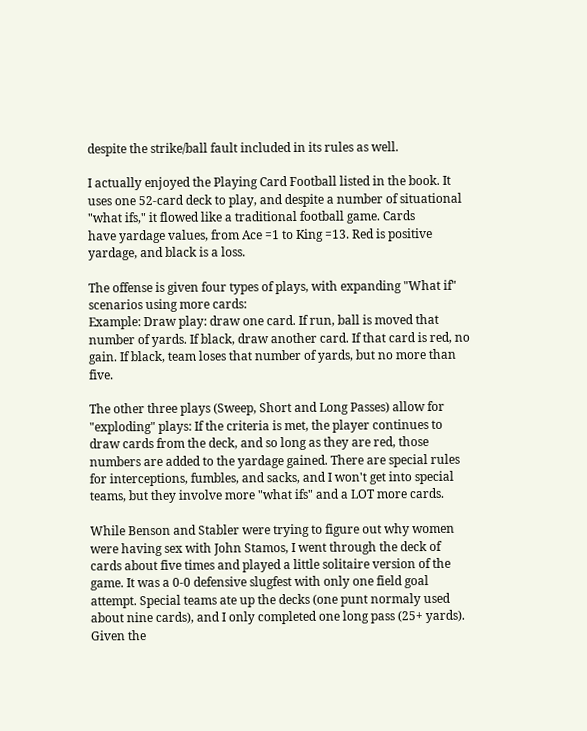despite the strike/ball fault included in its rules as well.

I actually enjoyed the Playing Card Football listed in the book. It uses one 52-card deck to play, and despite a number of situational "what ifs," it flowed like a traditional football game. Cards
have yardage values, from Ace =1 to King =13. Red is positive yardage, and black is a loss.

The offense is given four types of plays, with expanding "What if" scenarios using more cards:
Example: Draw play: draw one card. If run, ball is moved that number of yards. If black, draw another card. If that card is red, no gain. If black, team loses that number of yards, but no more than five.

The other three plays (Sweep, Short and Long Passes) allow for "exploding" plays: If the criteria is met, the player continues to draw cards from the deck, and so long as they are red, those numbers are added to the yardage gained. There are special rules for interceptions, fumbles, and sacks, and I won't get into special teams, but they involve more "what ifs" and a LOT more cards.

While Benson and Stabler were trying to figure out why women were having sex with John Stamos, I went through the deck of cards about five times and played a little solitaire version of the game. It was a 0-0 defensive slugfest with only one field goal attempt. Special teams ate up the decks (one punt normaly used about nine cards), and I only completed one long pass (25+ yards). Given the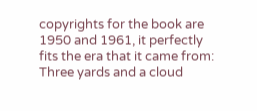copyrights for the book are 1950 and 1961, it perfectly fits the era that it came from: Three yards and a cloud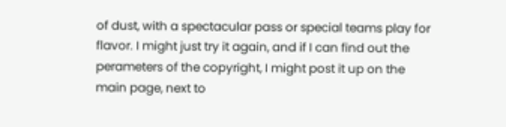of dust, with a spectacular pass or special teams play for flavor. I might just try it again, and if I can find out the perameters of the copyright, I might post it up on the main page, next to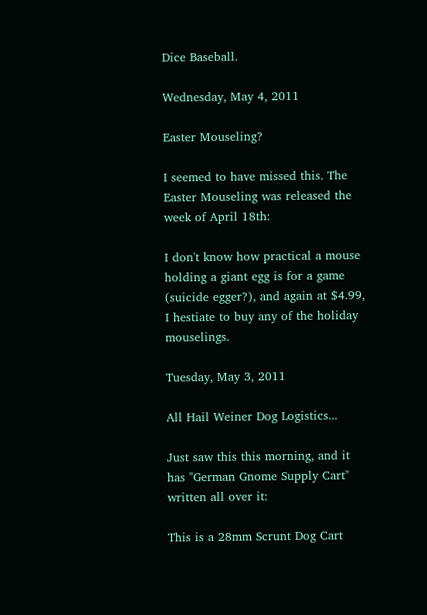Dice Baseball.

Wednesday, May 4, 2011

Easter Mouseling?

I seemed to have missed this. The Easter Mouseling was released the week of April 18th:

I don't know how practical a mouse holding a giant egg is for a game (suicide egger?), and again at $4.99, I hestiate to buy any of the holiday mouselings.

Tuesday, May 3, 2011

All Hail Weiner Dog Logistics...

Just saw this this morning, and it has "German Gnome Supply Cart" written all over it:

This is a 28mm Scrunt Dog Cart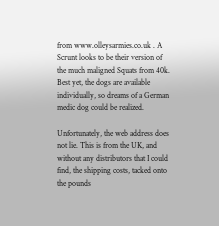from www.olleysarmies.co.uk . A Scrunt looks to be their version of the much maligned Squats from 40k. Best yet, the dogs are available individually, so dreams of a German medic dog could be realized.

Unfortunately, the web address does not lie. This is from the UK, and without any distributors that I could find, the shipping costs, tacked onto the pounds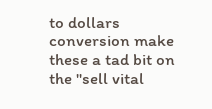to dollars conversion make these a tad bit on the "sell vital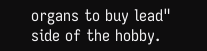organs to buy lead" side of the hobby.